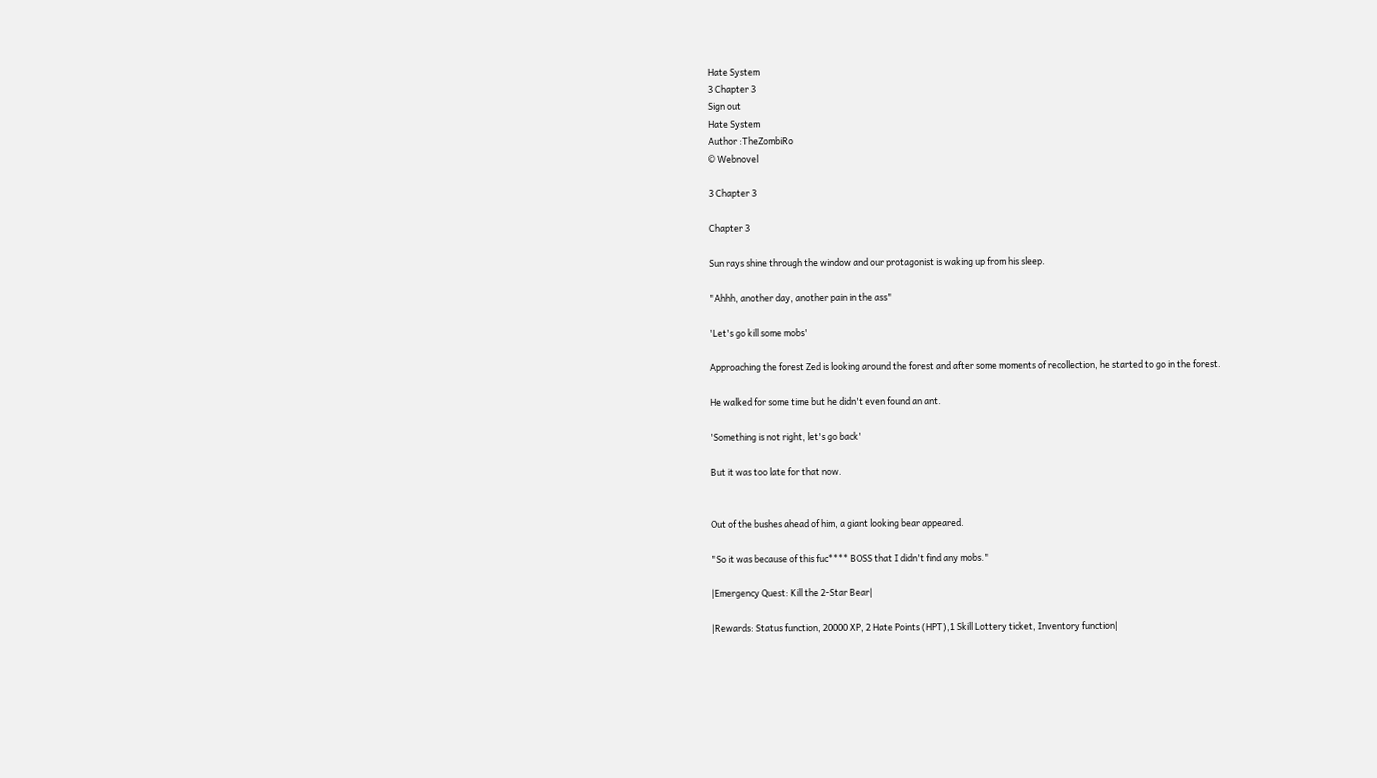Hate System
3 Chapter 3
Sign out
Hate System
Author :TheZombiRo
© Webnovel

3 Chapter 3

Chapter 3

Sun rays shine through the window and our protagonist is waking up from his sleep.

"Ahhh, another day, another pain in the ass"

'Let's go kill some mobs'

Approaching the forest Zed is looking around the forest and after some moments of recollection, he started to go in the forest.

He walked for some time but he didn't even found an ant.

'Something is not right, let's go back'

But it was too late for that now.


Out of the bushes ahead of him, a giant looking bear appeared.

"So it was because of this fuc**** BOSS that I didn't find any mobs."

|Emergency Quest: Kill the 2-Star Bear|

|Rewards: Status function, 20000 XP, 2 Hate Points (HPT),1 Skill Lottery ticket, Inventory function|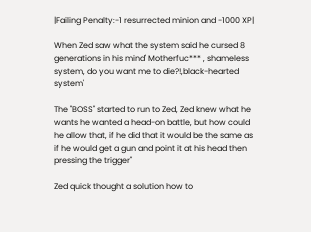|Failing Penalty:-1 resurrected minion and -1000 XP|

When Zed saw what the system said he cursed 8 generations in his mind' Motherfuc*** , shameless system, do you want me to die?!,black-hearted system'

The "BOSS" started to run to Zed, Zed knew what he wants he wanted a head-on battle, but how could he allow that, if he did that it would be the same as if he would get a gun and point it at his head then pressing the trigger"

Zed quick thought a solution how to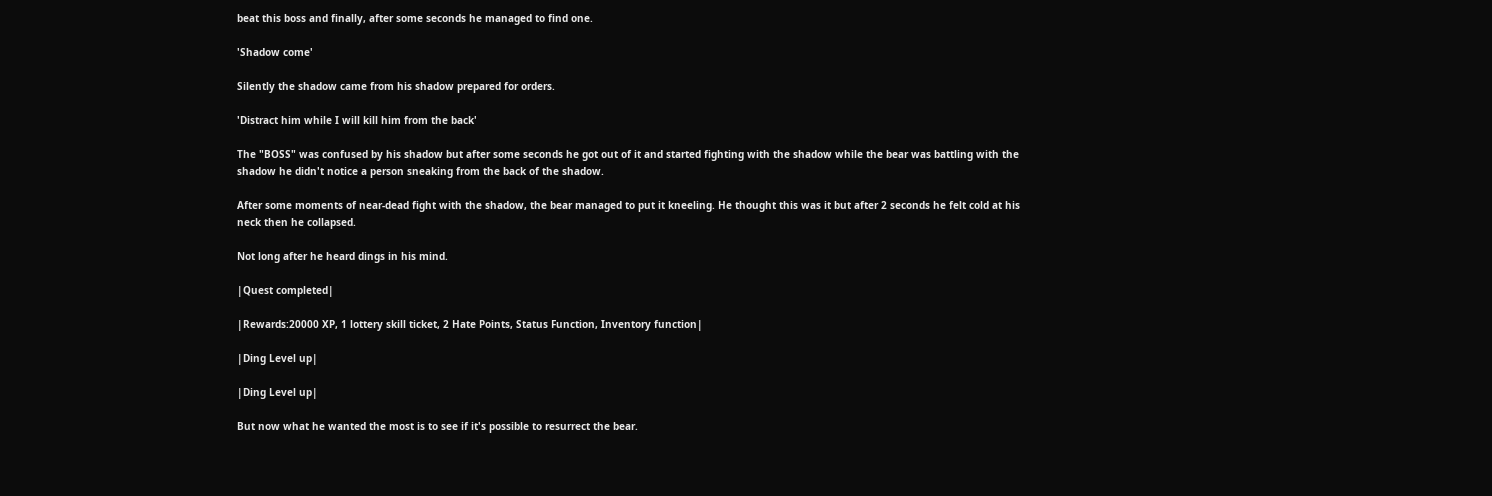beat this boss and finally, after some seconds he managed to find one.

'Shadow come'

Silently the shadow came from his shadow prepared for orders.

'Distract him while I will kill him from the back'

The "BOSS" was confused by his shadow but after some seconds he got out of it and started fighting with the shadow while the bear was battling with the shadow he didn't notice a person sneaking from the back of the shadow.

After some moments of near-dead fight with the shadow, the bear managed to put it kneeling. He thought this was it but after 2 seconds he felt cold at his neck then he collapsed.

Not long after he heard dings in his mind.

|Quest completed|

|Rewards:20000 XP, 1 lottery skill ticket, 2 Hate Points, Status Function, Inventory function|

|Ding Level up|

|Ding Level up|

But now what he wanted the most is to see if it's possible to resurrect the bear.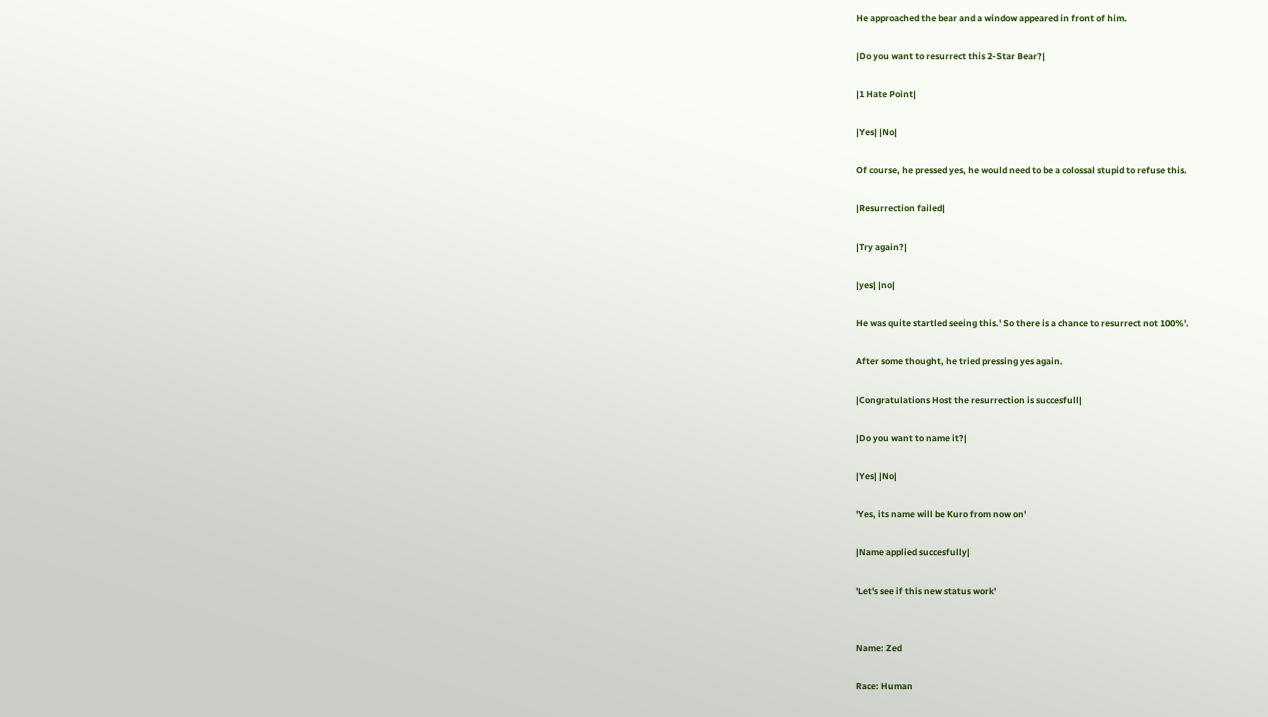He approached the bear and a window appeared in front of him.

|Do you want to resurrect this 2-Star Bear?|

|1 Hate Point|

|Yes| |No|

Of course, he pressed yes, he would need to be a colossal stupid to refuse this.

|Resurrection failed|

|Try again?|

|yes| |no|

He was quite startled seeing this.' So there is a chance to resurrect not 100%'.

After some thought, he tried pressing yes again.

|Congratulations Host the resurrection is succesfull|

|Do you want to name it?|

|Yes| |No|

'Yes, its name will be Kuro from now on'

|Name applied succesfully|

'Let's see if this new status work'


Name: Zed

Race: Human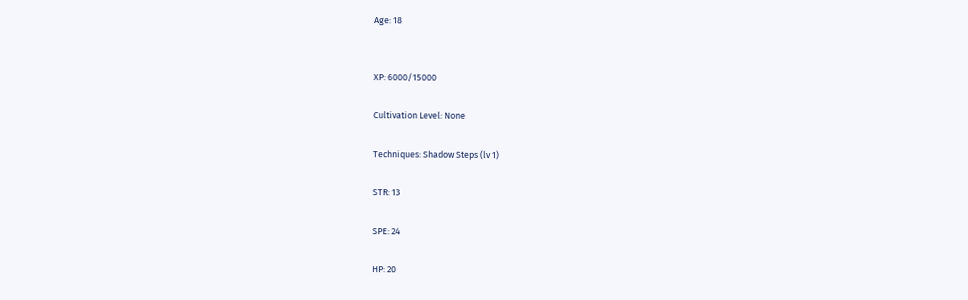Age: 18


XP: 6000/15000

Cultivation Level: None

Techniques: Shadow Steps (lv 1)

STR: 13

SPE: 24

HP: 20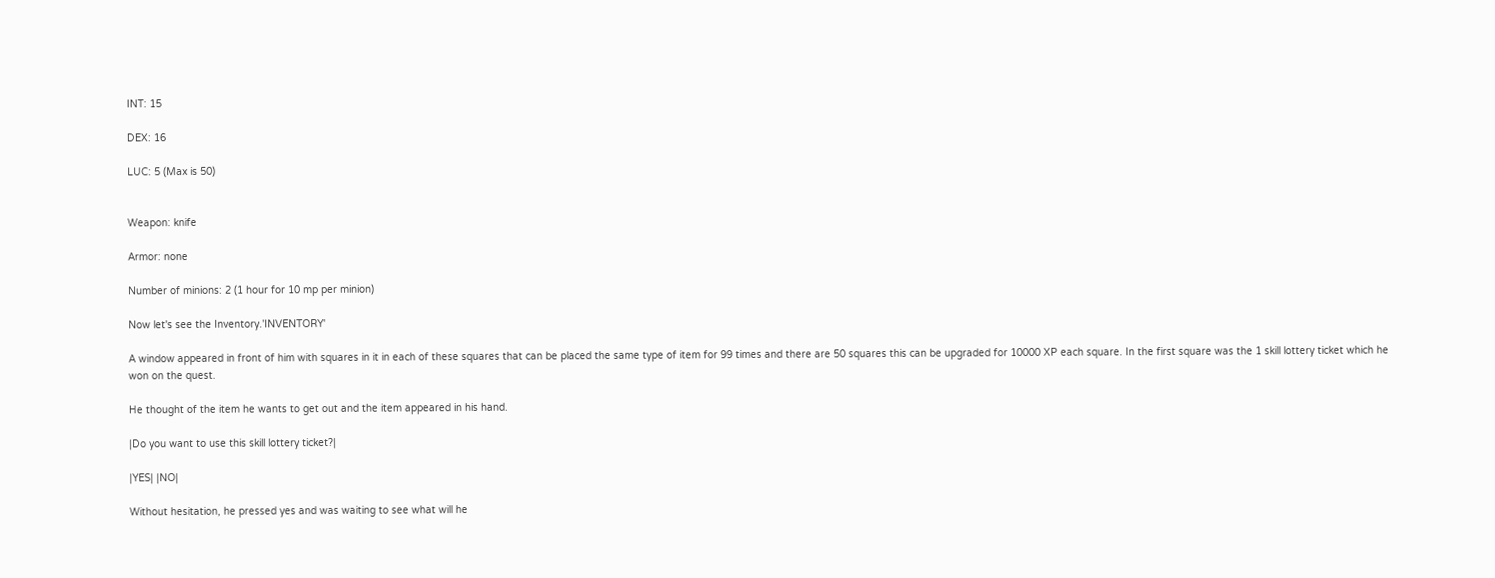INT: 15

DEX: 16

LUC: 5 (Max is 50)


Weapon: knife

Armor: none

Number of minions: 2 (1 hour for 10 mp per minion)

Now let's see the Inventory.'INVENTORY'

A window appeared in front of him with squares in it in each of these squares that can be placed the same type of item for 99 times and there are 50 squares this can be upgraded for 10000 XP each square. In the first square was the 1 skill lottery ticket which he won on the quest.

He thought of the item he wants to get out and the item appeared in his hand.

|Do you want to use this skill lottery ticket?|

|YES| |NO|

Without hesitation, he pressed yes and was waiting to see what will he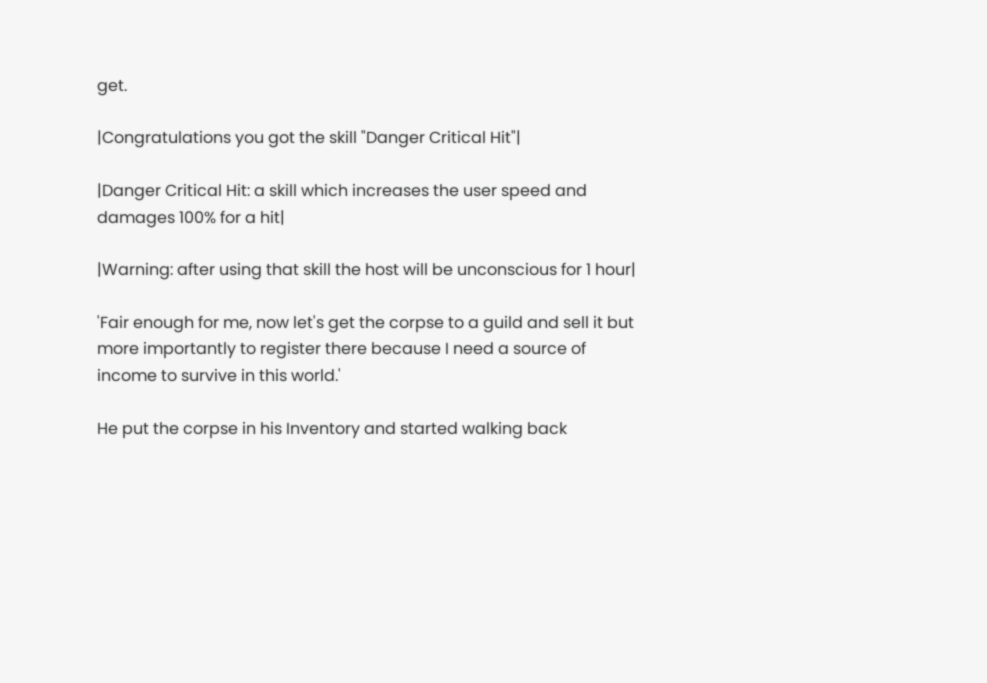get.

|Congratulations you got the skill "Danger Critical Hit"|

|Danger Critical Hit: a skill which increases the user speed and damages 100% for a hit|

|Warning: after using that skill the host will be unconscious for 1 hour|

'Fair enough for me, now let's get the corpse to a guild and sell it but more importantly to register there because I need a source of income to survive in this world.'

He put the corpse in his Inventory and started walking back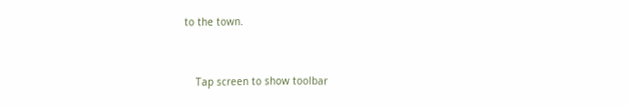to the town.


    Tap screen to show toolbar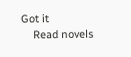Got it
    Read novels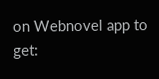on Webnovel app to get: